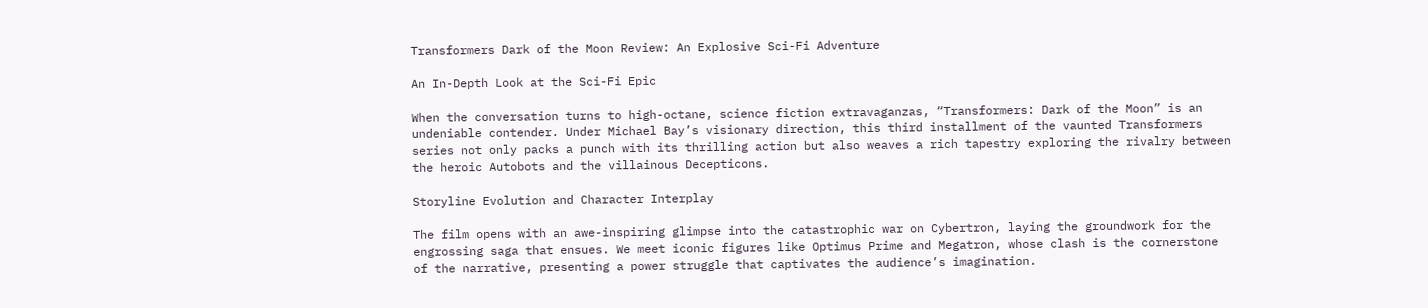Transformers Dark of the Moon Review: An Explosive Sci-Fi Adventure

An In-Depth Look at the Sci-Fi Epic

When the conversation turns to high-octane, science fiction extravaganzas, “Transformers: Dark of the Moon” is an undeniable contender. Under Michael Bay’s visionary direction, this third installment of the vaunted Transformers series not only packs a punch with its thrilling action but also weaves a rich tapestry exploring the rivalry between the heroic Autobots and the villainous Decepticons.

Storyline Evolution and Character Interplay

The film opens with an awe-inspiring glimpse into the catastrophic war on Cybertron, laying the groundwork for the engrossing saga that ensues. We meet iconic figures like Optimus Prime and Megatron, whose clash is the cornerstone of the narrative, presenting a power struggle that captivates the audience’s imagination.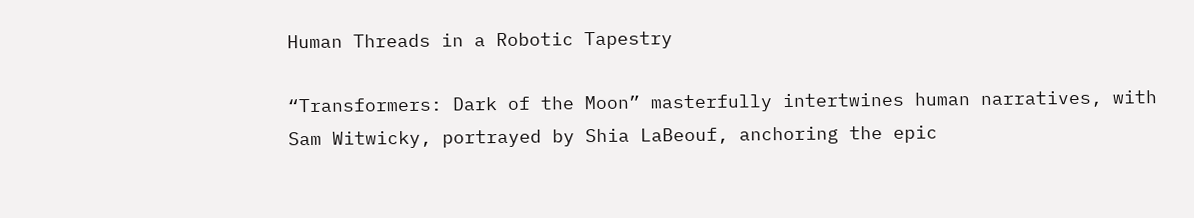Human Threads in a Robotic Tapestry

“Transformers: Dark of the Moon” masterfully intertwines human narratives, with Sam Witwicky, portrayed by Shia LaBeouf, anchoring the epic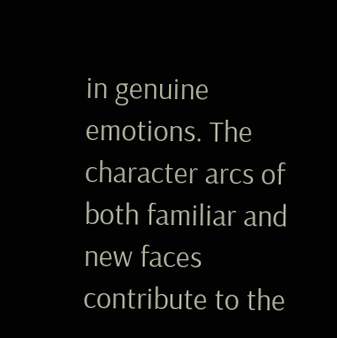in genuine emotions. The character arcs of both familiar and new faces contribute to the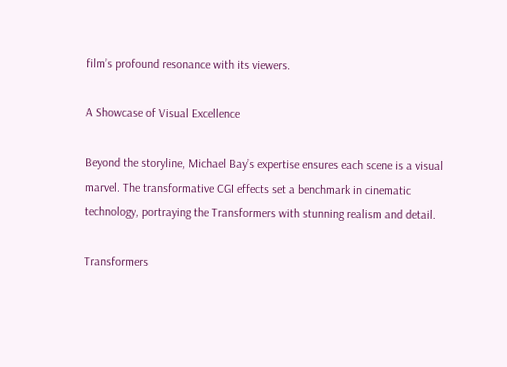film’s profound resonance with its viewers.

A Showcase of Visual Excellence

Beyond the storyline, Michael Bay’s expertise ensures each scene is a visual marvel. The transformative CGI effects set a benchmark in cinematic technology, portraying the Transformers with stunning realism and detail.

Transformers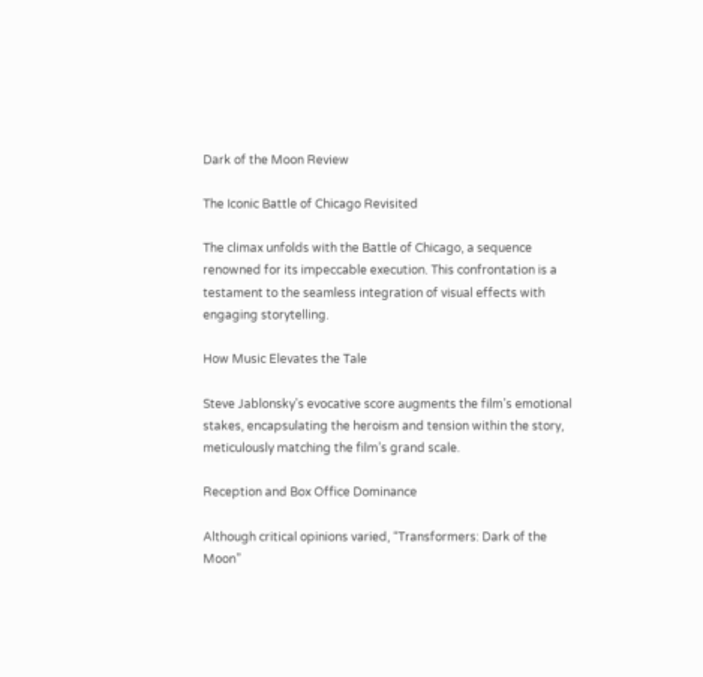Dark of the Moon Review

The Iconic Battle of Chicago Revisited

The climax unfolds with the Battle of Chicago, a sequence renowned for its impeccable execution. This confrontation is a testament to the seamless integration of visual effects with engaging storytelling.

How Music Elevates the Tale

Steve Jablonsky’s evocative score augments the film’s emotional stakes, encapsulating the heroism and tension within the story, meticulously matching the film’s grand scale.

Reception and Box Office Dominance

Although critical opinions varied, “Transformers: Dark of the Moon”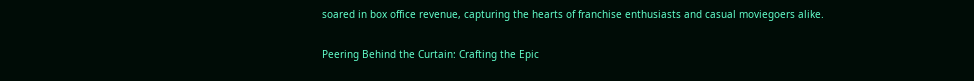soared in box office revenue, capturing the hearts of franchise enthusiasts and casual moviegoers alike.

Peering Behind the Curtain: Crafting the Epic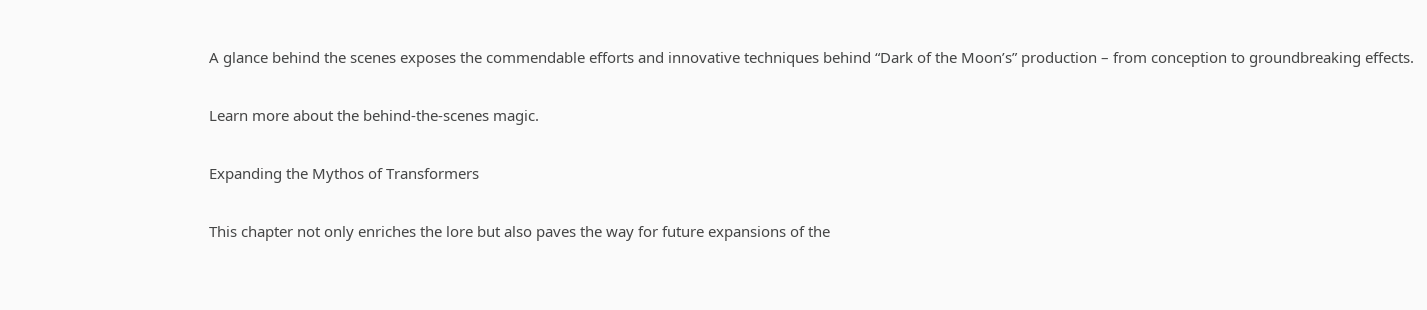A glance behind the scenes exposes the commendable efforts and innovative techniques behind “Dark of the Moon’s” production – from conception to groundbreaking effects.

Learn more about the behind-the-scenes magic.

Expanding the Mythos of Transformers

This chapter not only enriches the lore but also paves the way for future expansions of the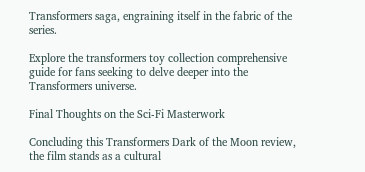Transformers saga, engraining itself in the fabric of the series.

Explore the transformers toy collection comprehensive guide for fans seeking to delve deeper into the Transformers universe.

Final Thoughts on the Sci-Fi Masterwork

Concluding this Transformers Dark of the Moon review, the film stands as a cultural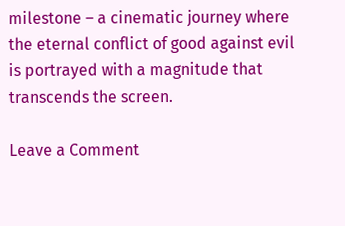milestone – a cinematic journey where the eternal conflict of good against evil is portrayed with a magnitude that transcends the screen.

Leave a Comment